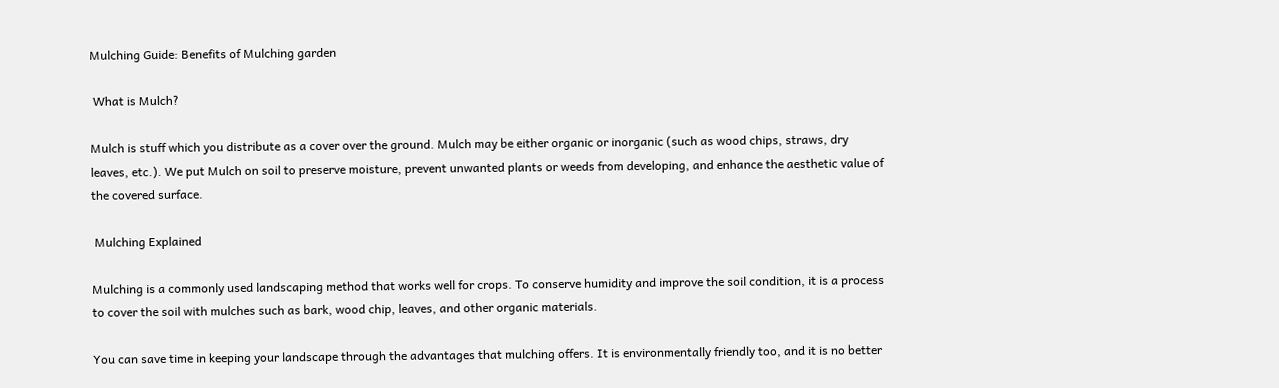Mulching Guide: Benefits of Mulching garden

 What is Mulch?

Mulch is stuff which you distribute as a cover over the ground. Mulch may be either organic or inorganic (such as wood chips, straws, dry leaves, etc.). We put Mulch on soil to preserve moisture, prevent unwanted plants or weeds from developing, and enhance the aesthetic value of the covered surface.

 Mulching Explained

Mulching is a commonly used landscaping method that works well for crops. To conserve humidity and improve the soil condition, it is a process to cover the soil with mulches such as bark, wood chip, leaves, and other organic materials.

You can save time in keeping your landscape through the advantages that mulching offers. It is environmentally friendly too, and it is no better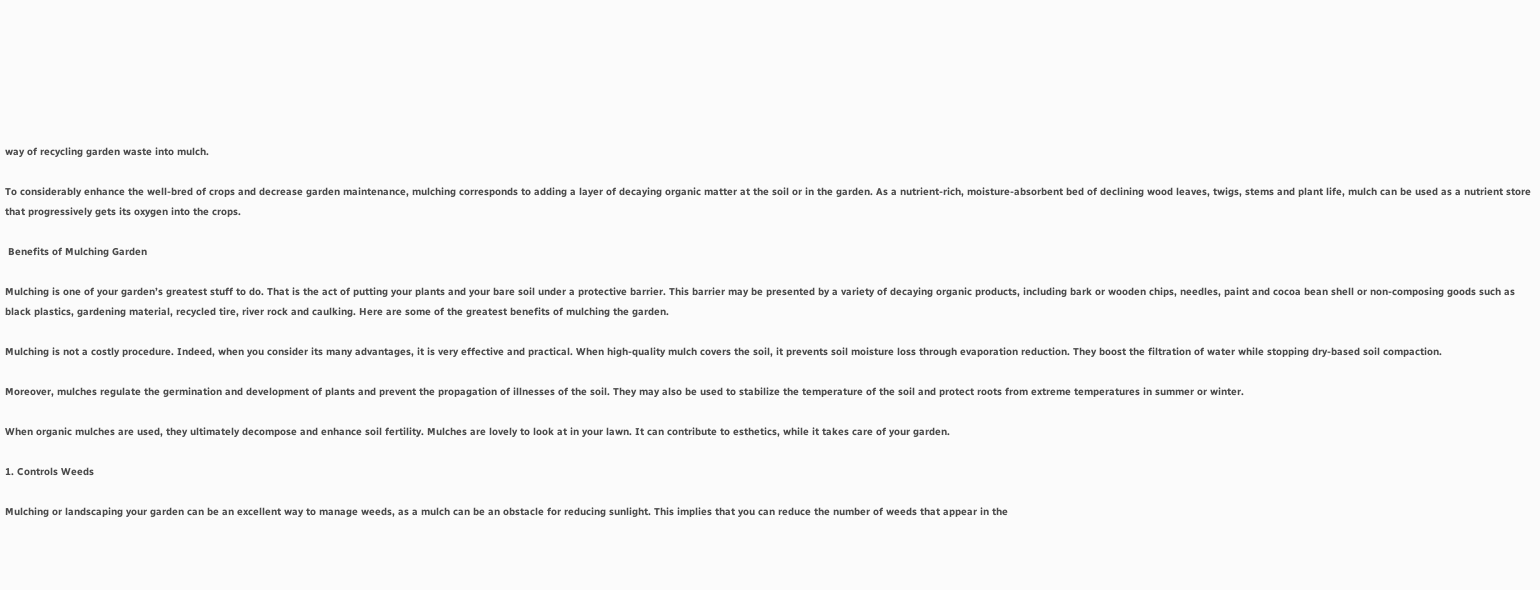way of recycling garden waste into mulch.

To considerably enhance the well-bred of crops and decrease garden maintenance, mulching corresponds to adding a layer of decaying organic matter at the soil or in the garden. As a nutrient-rich, moisture-absorbent bed of declining wood leaves, twigs, stems and plant life, mulch can be used as a nutrient store that progressively gets its oxygen into the crops.

 Benefits of Mulching Garden

Mulching is one of your garden’s greatest stuff to do. That is the act of putting your plants and your bare soil under a protective barrier. This barrier may be presented by a variety of decaying organic products, including bark or wooden chips, needles, paint and cocoa bean shell or non-composing goods such as black plastics, gardening material, recycled tire, river rock and caulking. Here are some of the greatest benefits of mulching the garden.

Mulching is not a costly procedure. Indeed, when you consider its many advantages, it is very effective and practical. When high-quality mulch covers the soil, it prevents soil moisture loss through evaporation reduction. They boost the filtration of water while stopping dry-based soil compaction.

Moreover, mulches regulate the germination and development of plants and prevent the propagation of illnesses of the soil. They may also be used to stabilize the temperature of the soil and protect roots from extreme temperatures in summer or winter.

When organic mulches are used, they ultimately decompose and enhance soil fertility. Mulches are lovely to look at in your lawn. It can contribute to esthetics, while it takes care of your garden.

1. Controls Weeds

Mulching or landscaping your garden can be an excellent way to manage weeds, as a mulch can be an obstacle for reducing sunlight. This implies that you can reduce the number of weeds that appear in the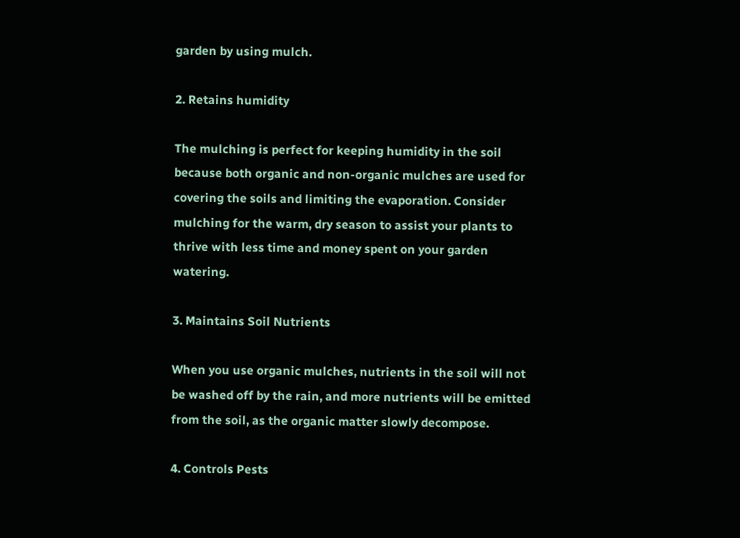garden by using mulch.

2. Retains humidity

The mulching is perfect for keeping humidity in the soil because both organic and non-organic mulches are used for covering the soils and limiting the evaporation. Consider mulching for the warm, dry season to assist your plants to thrive with less time and money spent on your garden watering.

3. Maintains Soil Nutrients

When you use organic mulches, nutrients in the soil will not be washed off by the rain, and more nutrients will be emitted from the soil, as the organic matter slowly decompose.

4. Controls Pests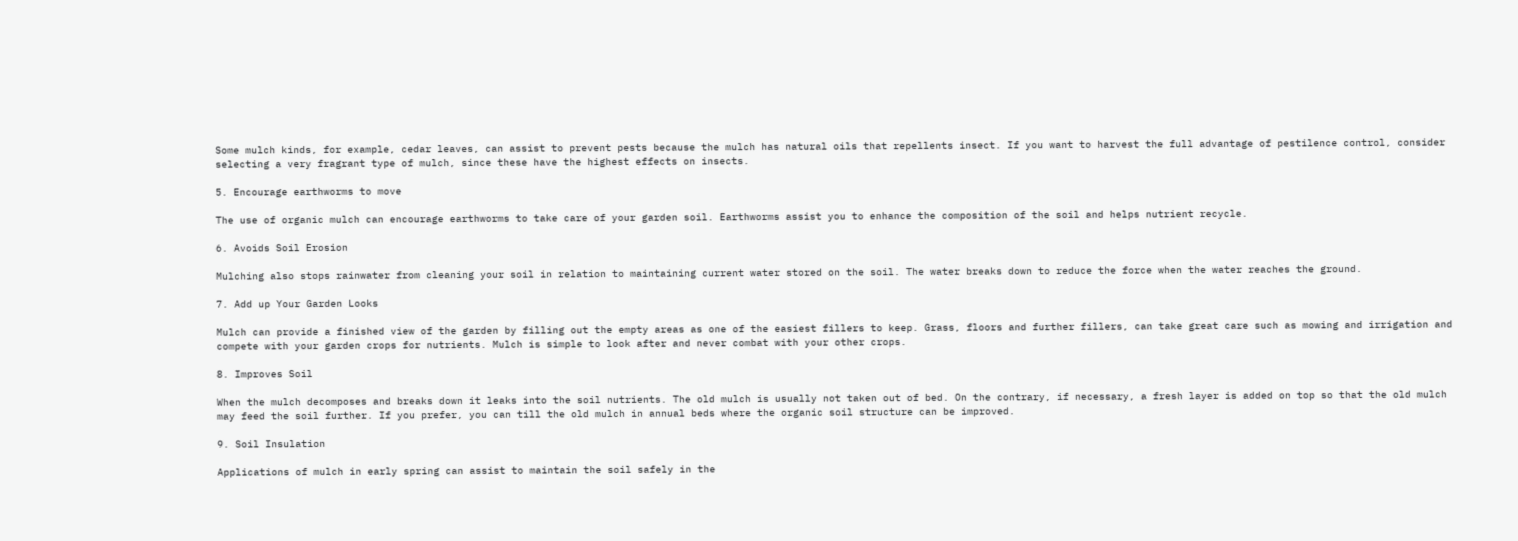Some mulch kinds, for example, cedar leaves, can assist to prevent pests because the mulch has natural oils that repellents insect. If you want to harvest the full advantage of pestilence control, consider selecting a very fragrant type of mulch, since these have the highest effects on insects.

5. Encourage earthworms to move

The use of organic mulch can encourage earthworms to take care of your garden soil. Earthworms assist you to enhance the composition of the soil and helps nutrient recycle.

6. Avoids Soil Erosion

Mulching also stops rainwater from cleaning your soil in relation to maintaining current water stored on the soil. The water breaks down to reduce the force when the water reaches the ground.

7. Add up Your Garden Looks

Mulch can provide a finished view of the garden by filling out the empty areas as one of the easiest fillers to keep. Grass, floors and further fillers, can take great care such as mowing and irrigation and compete with your garden crops for nutrients. Mulch is simple to look after and never combat with your other crops.

8. Improves Soil

When the mulch decomposes and breaks down it leaks into the soil nutrients. The old mulch is usually not taken out of bed. On the contrary, if necessary, a fresh layer is added on top so that the old mulch may feed the soil further. If you prefer, you can till the old mulch in annual beds where the organic soil structure can be improved.

9. Soil Insulation

Applications of mulch in early spring can assist to maintain the soil safely in the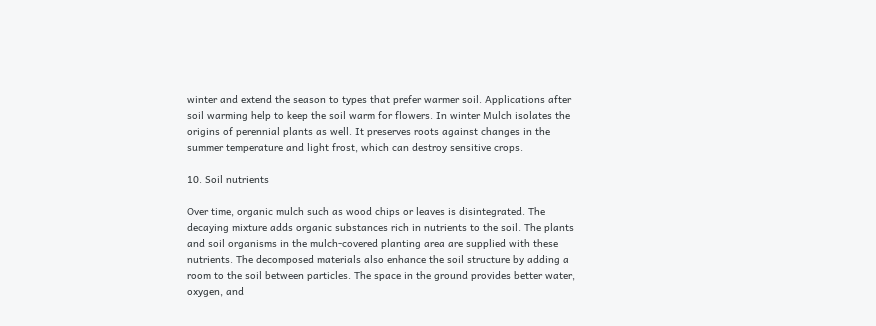winter and extend the season to types that prefer warmer soil. Applications after soil warming help to keep the soil warm for flowers. In winter Mulch isolates the origins of perennial plants as well. It preserves roots against changes in the summer temperature and light frost, which can destroy sensitive crops.

10. Soil nutrients

Over time, organic mulch such as wood chips or leaves is disintegrated. The decaying mixture adds organic substances rich in nutrients to the soil. The plants and soil organisms in the mulch-covered planting area are supplied with these nutrients. The decomposed materials also enhance the soil structure by adding a room to the soil between particles. The space in the ground provides better water, oxygen, and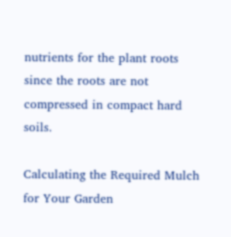nutrients for the plant roots since the roots are not compressed in compact hard soils.

Calculating the Required Mulch for Your Garden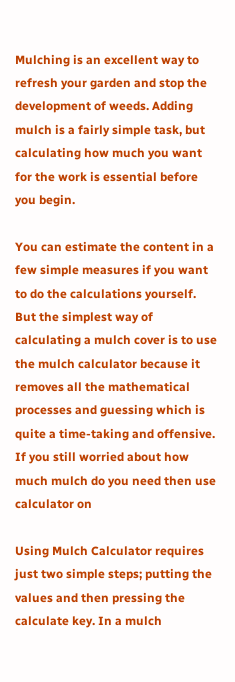Mulching is an excellent way to refresh your garden and stop the development of weeds. Adding mulch is a fairly simple task, but calculating how much you want for the work is essential before you begin.

You can estimate the content in a few simple measures if you want to do the calculations yourself. But the simplest way of calculating a mulch cover is to use the mulch calculator because it removes all the mathematical processes and guessing which is quite a time-taking and offensive. If you still worried about how much mulch do you need then use calculator on

Using Mulch Calculator requires just two simple steps; putting the values and then pressing the calculate key. In a mulch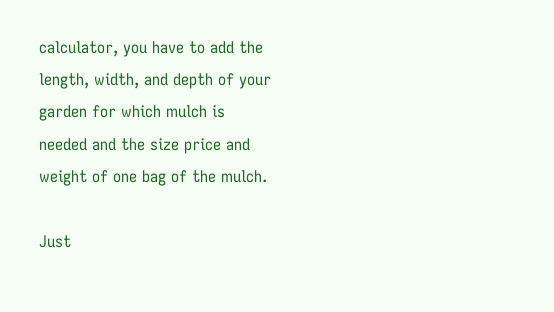calculator, you have to add the length, width, and depth of your garden for which mulch is needed and the size price and weight of one bag of the mulch.

Just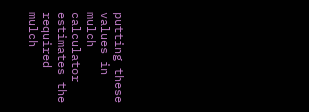putting these values in mulch calculator estimates the required mulch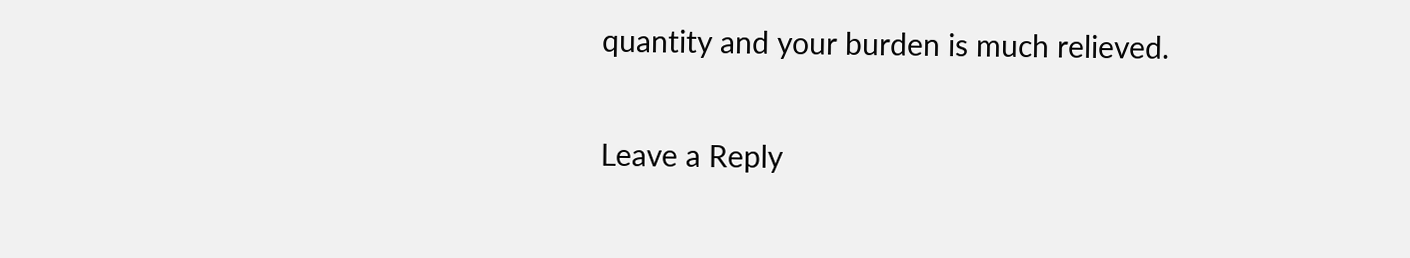quantity and your burden is much relieved.

Leave a Reply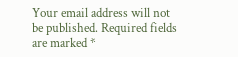Your email address will not be published. Required fields are marked *